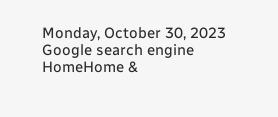Monday, October 30, 2023
Google search engine
HomeHome &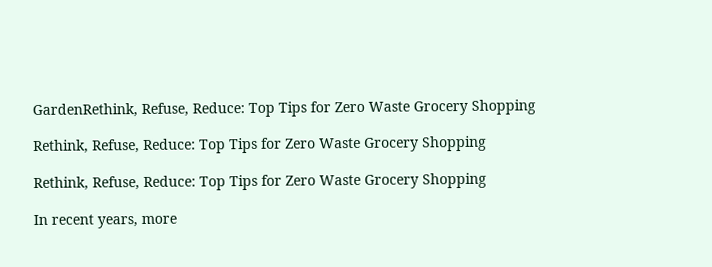GardenRethink, Refuse, Reduce: Top Tips for Zero Waste Grocery Shopping

Rethink, Refuse, Reduce: Top Tips for Zero Waste Grocery Shopping

Rethink, Refuse, Reduce: Top Tips for Zero Waste Grocery Shopping

In recent years, more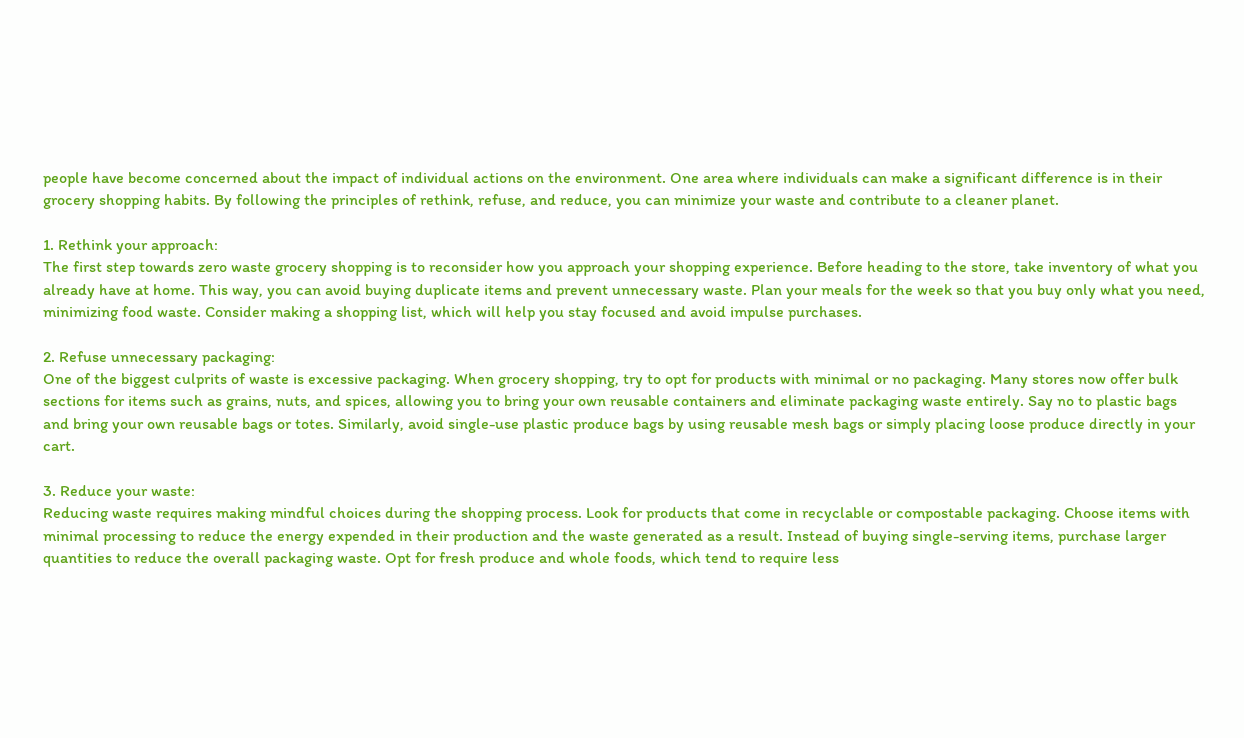people have become concerned about the impact of individual actions on the environment. One area where individuals can make a significant difference is in their grocery shopping habits. By following the principles of rethink, refuse, and reduce, you can minimize your waste and contribute to a cleaner planet.

1. Rethink your approach:
The first step towards zero waste grocery shopping is to reconsider how you approach your shopping experience. Before heading to the store, take inventory of what you already have at home. This way, you can avoid buying duplicate items and prevent unnecessary waste. Plan your meals for the week so that you buy only what you need, minimizing food waste. Consider making a shopping list, which will help you stay focused and avoid impulse purchases.

2. Refuse unnecessary packaging:
One of the biggest culprits of waste is excessive packaging. When grocery shopping, try to opt for products with minimal or no packaging. Many stores now offer bulk sections for items such as grains, nuts, and spices, allowing you to bring your own reusable containers and eliminate packaging waste entirely. Say no to plastic bags and bring your own reusable bags or totes. Similarly, avoid single-use plastic produce bags by using reusable mesh bags or simply placing loose produce directly in your cart.

3. Reduce your waste:
Reducing waste requires making mindful choices during the shopping process. Look for products that come in recyclable or compostable packaging. Choose items with minimal processing to reduce the energy expended in their production and the waste generated as a result. Instead of buying single-serving items, purchase larger quantities to reduce the overall packaging waste. Opt for fresh produce and whole foods, which tend to require less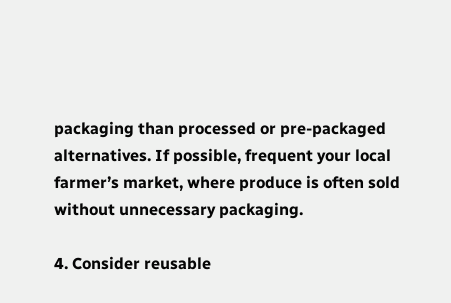packaging than processed or pre-packaged alternatives. If possible, frequent your local farmer’s market, where produce is often sold without unnecessary packaging.

4. Consider reusable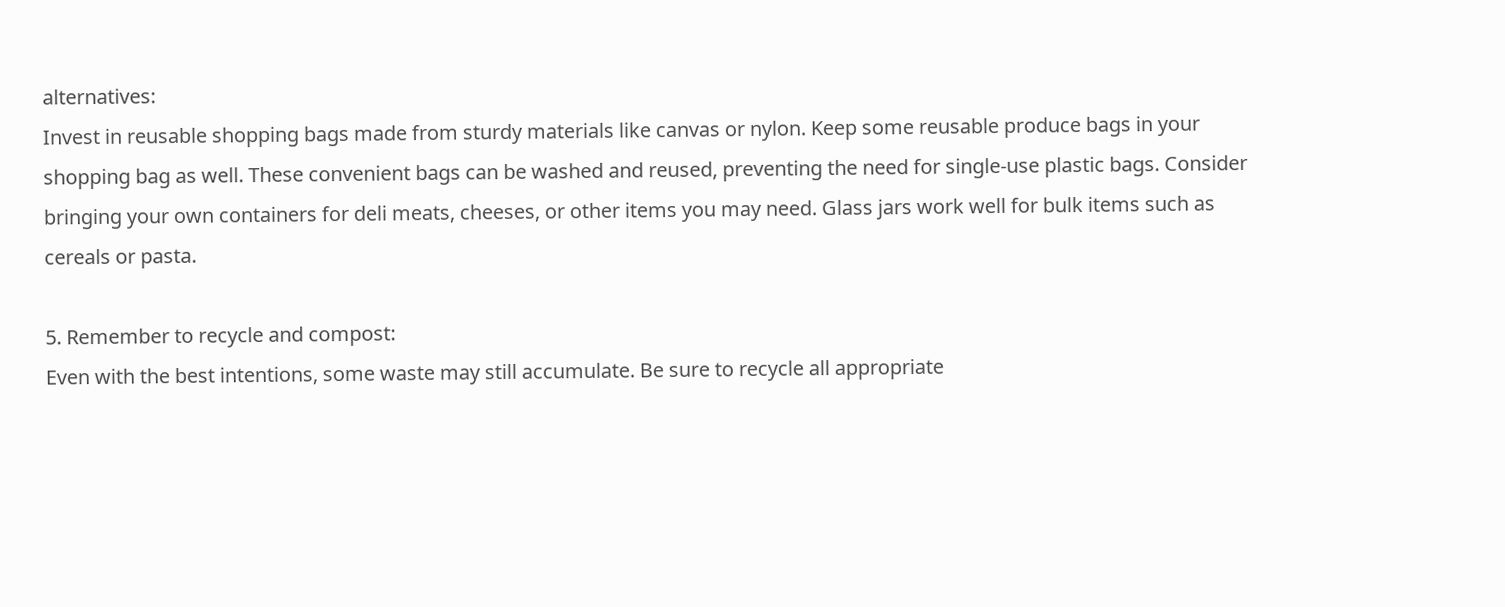alternatives:
Invest in reusable shopping bags made from sturdy materials like canvas or nylon. Keep some reusable produce bags in your shopping bag as well. These convenient bags can be washed and reused, preventing the need for single-use plastic bags. Consider bringing your own containers for deli meats, cheeses, or other items you may need. Glass jars work well for bulk items such as cereals or pasta.

5. Remember to recycle and compost:
Even with the best intentions, some waste may still accumulate. Be sure to recycle all appropriate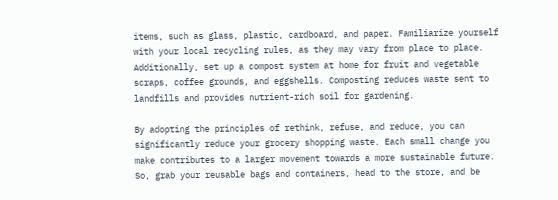items, such as glass, plastic, cardboard, and paper. Familiarize yourself with your local recycling rules, as they may vary from place to place. Additionally, set up a compost system at home for fruit and vegetable scraps, coffee grounds, and eggshells. Composting reduces waste sent to landfills and provides nutrient-rich soil for gardening.

By adopting the principles of rethink, refuse, and reduce, you can significantly reduce your grocery shopping waste. Each small change you make contributes to a larger movement towards a more sustainable future. So, grab your reusable bags and containers, head to the store, and be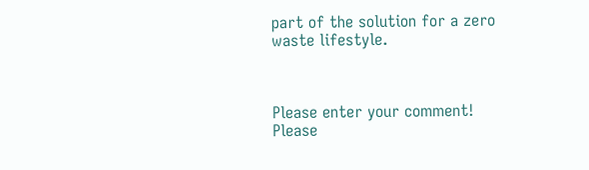part of the solution for a zero waste lifestyle.



Please enter your comment!
Please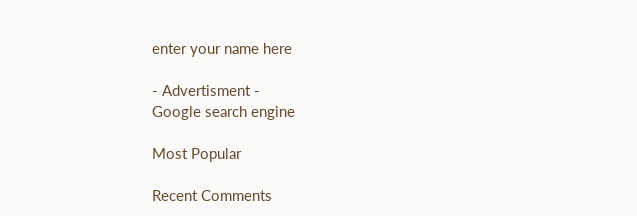enter your name here

- Advertisment -
Google search engine

Most Popular

Recent Comments